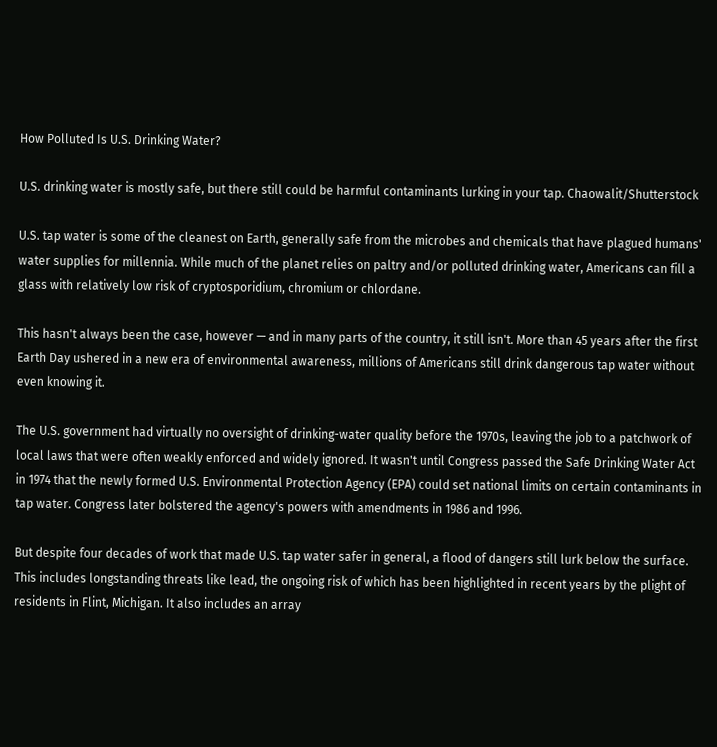How Polluted Is U.S. Drinking Water?

U.S. drinking water is mostly safe, but there still could be harmful contaminants lurking in your tap. Chaowalit/Shutterstock

U.S. tap water is some of the cleanest on Earth, generally safe from the microbes and chemicals that have plagued humans' water supplies for millennia. While much of the planet relies on paltry and/or polluted drinking water, Americans can fill a glass with relatively low risk of cryptosporidium, chromium or chlordane.

This hasn't always been the case, however — and in many parts of the country, it still isn't. More than 45 years after the first Earth Day ushered in a new era of environmental awareness, millions of Americans still drink dangerous tap water without even knowing it.

The U.S. government had virtually no oversight of drinking-water quality before the 1970s, leaving the job to a patchwork of local laws that were often weakly enforced and widely ignored. It wasn't until Congress passed the Safe Drinking Water Act in 1974 that the newly formed U.S. Environmental Protection Agency (EPA) could set national limits on certain contaminants in tap water. Congress later bolstered the agency's powers with amendments in 1986 and 1996.

But despite four decades of work that made U.S. tap water safer in general, a flood of dangers still lurk below the surface. This includes longstanding threats like lead, the ongoing risk of which has been highlighted in recent years by the plight of residents in Flint, Michigan. It also includes an array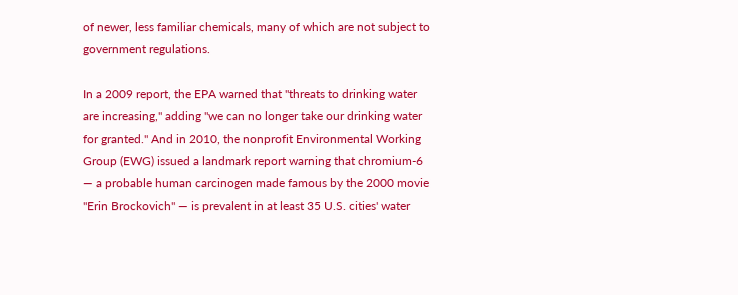of newer, less familiar chemicals, many of which are not subject to government regulations.

In a 2009 report, the EPA warned that "threats to drinking water are increasing," adding "we can no longer take our drinking water for granted." And in 2010, the nonprofit Environmental Working Group (EWG) issued a landmark report warning that chromium-6 — a probable human carcinogen made famous by the 2000 movie "Erin Brockovich" — is prevalent in at least 35 U.S. cities' water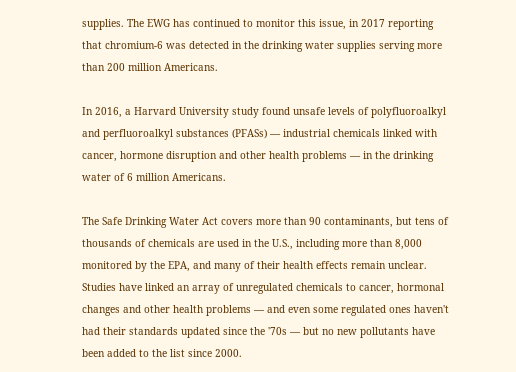supplies. The EWG has continued to monitor this issue, in 2017 reporting that chromium-6 was detected in the drinking water supplies serving more than 200 million Americans.

In 2016, a Harvard University study found unsafe levels of polyfluoroalkyl and perfluoroalkyl substances (PFASs) — industrial chemicals linked with cancer, hormone disruption and other health problems — in the drinking water of 6 million Americans.

The Safe Drinking Water Act covers more than 90 contaminants, but tens of thousands of chemicals are used in the U.S., including more than 8,000 monitored by the EPA, and many of their health effects remain unclear. Studies have linked an array of unregulated chemicals to cancer, hormonal changes and other health problems — and even some regulated ones haven't had their standards updated since the '70s — but no new pollutants have been added to the list since 2000.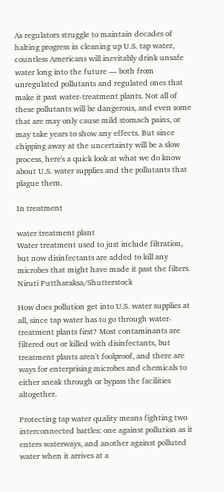As regulators struggle to maintain decades of halting progress in cleaning up U.S. tap water, countless Americans will inevitably drink unsafe water long into the future — both from unregulated pollutants and regulated ones that make it past water-treatment plants. Not all of these pollutants will be dangerous, and even some that are may only cause mild stomach pains, or may take years to show any effects. But since chipping away at the uncertainty will be a slow process, here's a quick look at what we do know about U.S. water supplies and the pollutants that plague them.

In treatment

water treatment plant
Water treatment used to just include filtration, but now disinfectants are added to kill any microbes that might have made it past the filters. Niruti Puttharaksa/Shutterstock

How does pollution get into U.S. water supplies at all, since tap water has to go through water-treatment plants first? Most contaminants are filtered out or killed with disinfectants, but treatment plants aren't foolproof, and there are ways for enterprising microbes and chemicals to either sneak through or bypass the facilities altogether.

Protecting tap water quality means fighting two interconnected battles: one against pollution as it enters waterways, and another against polluted water when it arrives at a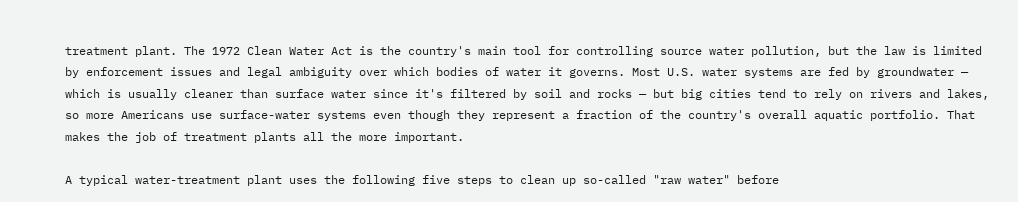treatment plant. The 1972 Clean Water Act is the country's main tool for controlling source water pollution, but the law is limited by enforcement issues and legal ambiguity over which bodies of water it governs. Most U.S. water systems are fed by groundwater — which is usually cleaner than surface water since it's filtered by soil and rocks — but big cities tend to rely on rivers and lakes, so more Americans use surface-water systems even though they represent a fraction of the country's overall aquatic portfolio. That makes the job of treatment plants all the more important.

A typical water-treatment plant uses the following five steps to clean up so-called "raw water" before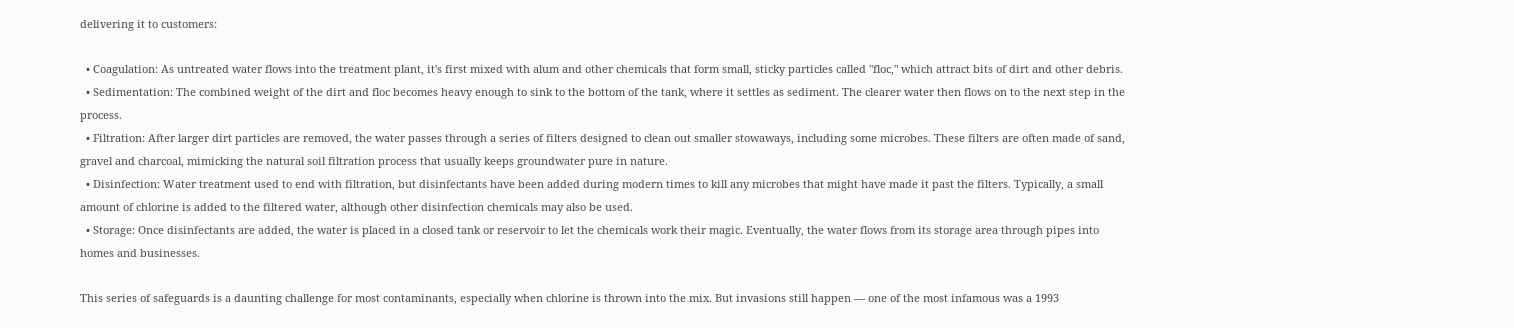delivering it to customers:

  • Coagulation: As untreated water flows into the treatment plant, it's first mixed with alum and other chemicals that form small, sticky particles called "floc," which attract bits of dirt and other debris.
  • Sedimentation: The combined weight of the dirt and floc becomes heavy enough to sink to the bottom of the tank, where it settles as sediment. The clearer water then flows on to the next step in the process.
  • Filtration: After larger dirt particles are removed, the water passes through a series of filters designed to clean out smaller stowaways, including some microbes. These filters are often made of sand, gravel and charcoal, mimicking the natural soil filtration process that usually keeps groundwater pure in nature.
  • Disinfection: Water treatment used to end with filtration, but disinfectants have been added during modern times to kill any microbes that might have made it past the filters. Typically, a small amount of chlorine is added to the filtered water, although other disinfection chemicals may also be used.
  • Storage: Once disinfectants are added, the water is placed in a closed tank or reservoir to let the chemicals work their magic. Eventually, the water flows from its storage area through pipes into homes and businesses.

This series of safeguards is a daunting challenge for most contaminants, especially when chlorine is thrown into the mix. But invasions still happen — one of the most infamous was a 1993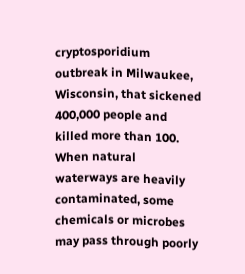cryptosporidium outbreak in Milwaukee, Wisconsin, that sickened 400,000 people and killed more than 100. When natural waterways are heavily contaminated, some chemicals or microbes may pass through poorly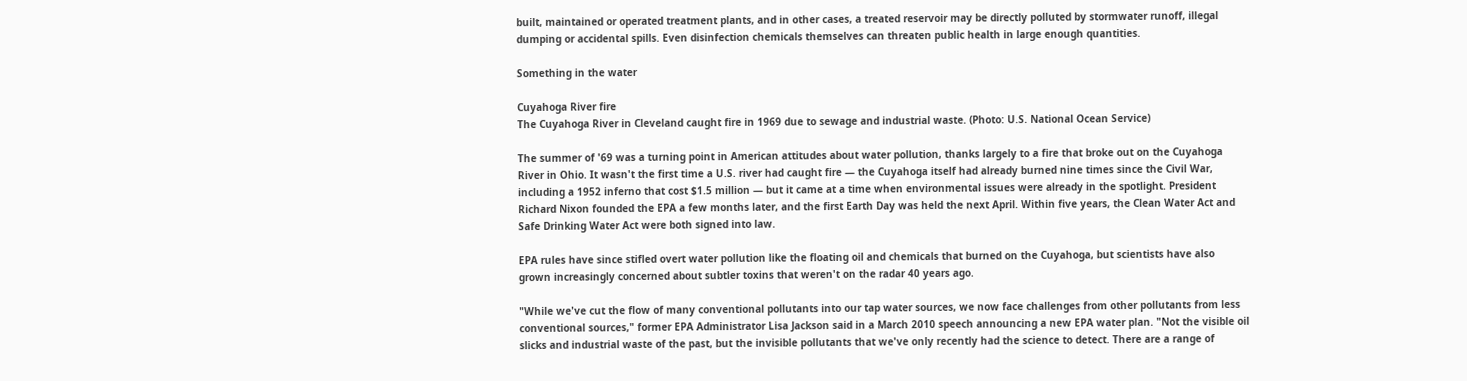built, maintained or operated treatment plants, and in other cases, a treated reservoir may be directly polluted by stormwater runoff, illegal dumping or accidental spills. Even disinfection chemicals themselves can threaten public health in large enough quantities.

Something in the water

Cuyahoga River fire
The Cuyahoga River in Cleveland caught fire in 1969 due to sewage and industrial waste. (Photo: U.S. National Ocean Service)

The summer of '69 was a turning point in American attitudes about water pollution, thanks largely to a fire that broke out on the Cuyahoga River in Ohio. It wasn't the first time a U.S. river had caught fire — the Cuyahoga itself had already burned nine times since the Civil War, including a 1952 inferno that cost $1.5 million — but it came at a time when environmental issues were already in the spotlight. President Richard Nixon founded the EPA a few months later, and the first Earth Day was held the next April. Within five years, the Clean Water Act and Safe Drinking Water Act were both signed into law.

EPA rules have since stifled overt water pollution like the floating oil and chemicals that burned on the Cuyahoga, but scientists have also grown increasingly concerned about subtler toxins that weren't on the radar 40 years ago.

"While we've cut the flow of many conventional pollutants into our tap water sources, we now face challenges from other pollutants from less conventional sources," former EPA Administrator Lisa Jackson said in a March 2010 speech announcing a new EPA water plan. "Not the visible oil slicks and industrial waste of the past, but the invisible pollutants that we've only recently had the science to detect. There are a range of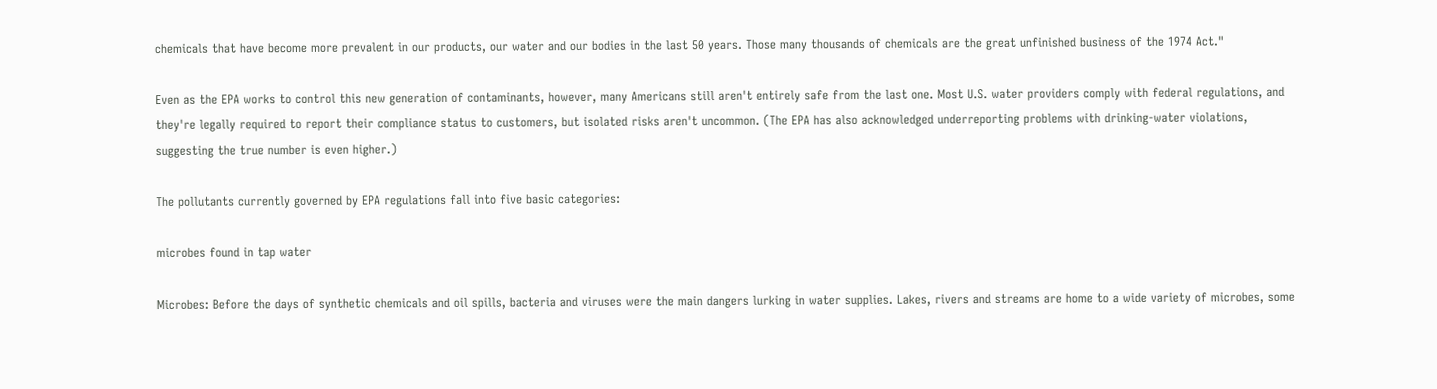chemicals that have become more prevalent in our products, our water and our bodies in the last 50 years. Those many thousands of chemicals are the great unfinished business of the 1974 Act."

Even as the EPA works to control this new generation of contaminants, however, many Americans still aren't entirely safe from the last one. Most U.S. water providers comply with federal regulations, and they're legally required to report their compliance status to customers, but isolated risks aren't uncommon. (The EPA has also acknowledged underreporting problems with drinking-water violations, suggesting the true number is even higher.)

The pollutants currently governed by EPA regulations fall into five basic categories:

microbes found in tap water

Microbes: Before the days of synthetic chemicals and oil spills, bacteria and viruses were the main dangers lurking in water supplies. Lakes, rivers and streams are home to a wide variety of microbes, some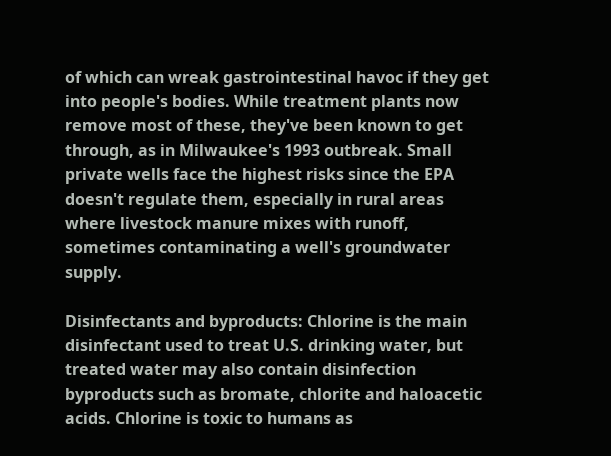of which can wreak gastrointestinal havoc if they get into people's bodies. While treatment plants now remove most of these, they've been known to get through, as in Milwaukee's 1993 outbreak. Small private wells face the highest risks since the EPA doesn't regulate them, especially in rural areas where livestock manure mixes with runoff, sometimes contaminating a well's groundwater supply.

Disinfectants and byproducts: Chlorine is the main disinfectant used to treat U.S. drinking water, but treated water may also contain disinfection byproducts such as bromate, chlorite and haloacetic acids. Chlorine is toxic to humans as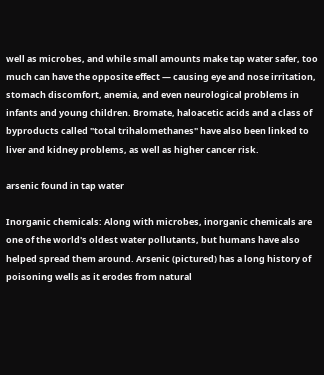well as microbes, and while small amounts make tap water safer, too much can have the opposite effect — causing eye and nose irritation, stomach discomfort, anemia, and even neurological problems in infants and young children. Bromate, haloacetic acids and a class of byproducts called "total trihalomethanes" have also been linked to liver and kidney problems, as well as higher cancer risk.

arsenic found in tap water

Inorganic chemicals: Along with microbes, inorganic chemicals are one of the world's oldest water pollutants, but humans have also helped spread them around. Arsenic (pictured) has a long history of poisoning wells as it erodes from natural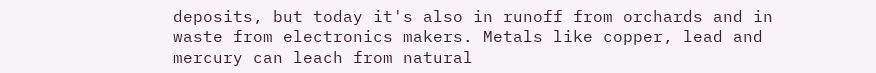deposits, but today it's also in runoff from orchards and in waste from electronics makers. Metals like copper, lead and mercury can leach from natural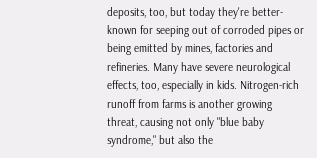deposits, too, but today they're better-known for seeping out of corroded pipes or being emitted by mines, factories and refineries. Many have severe neurological effects, too, especially in kids. Nitrogen-rich runoff from farms is another growing threat, causing not only "blue baby syndrome," but also the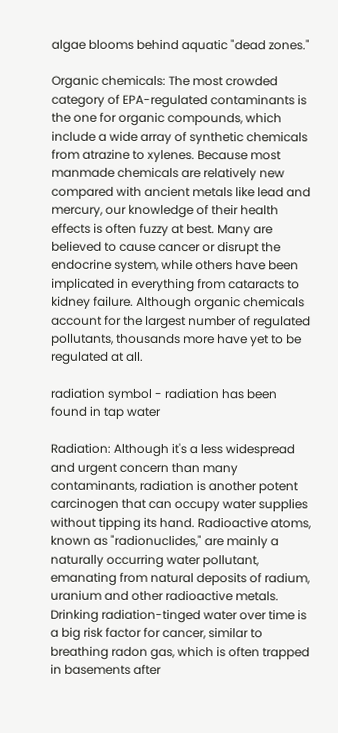algae blooms behind aquatic "dead zones."

Organic chemicals: The most crowded category of EPA-regulated contaminants is the one for organic compounds, which include a wide array of synthetic chemicals from atrazine to xylenes. Because most manmade chemicals are relatively new compared with ancient metals like lead and mercury, our knowledge of their health effects is often fuzzy at best. Many are believed to cause cancer or disrupt the endocrine system, while others have been implicated in everything from cataracts to kidney failure. Although organic chemicals account for the largest number of regulated pollutants, thousands more have yet to be regulated at all.

radiation symbol - radiation has been found in tap water

Radiation: Although it's a less widespread and urgent concern than many contaminants, radiation is another potent carcinogen that can occupy water supplies without tipping its hand. Radioactive atoms, known as "radionuclides," are mainly a naturally occurring water pollutant, emanating from natural deposits of radium, uranium and other radioactive metals. Drinking radiation-tinged water over time is a big risk factor for cancer, similar to breathing radon gas, which is often trapped in basements after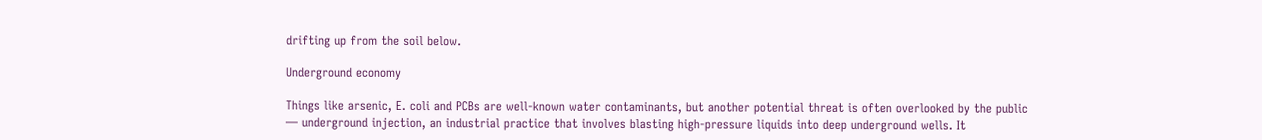drifting up from the soil below.

Underground economy

Things like arsenic, E. coli and PCBs are well-known water contaminants, but another potential threat is often overlooked by the public — underground injection, an industrial practice that involves blasting high-pressure liquids into deep underground wells. It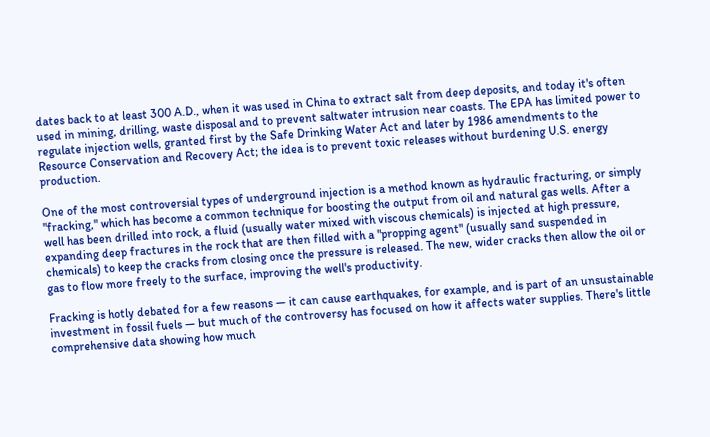dates back to at least 300 A.D., when it was used in China to extract salt from deep deposits, and today it's often used in mining, drilling, waste disposal and to prevent saltwater intrusion near coasts. The EPA has limited power to regulate injection wells, granted first by the Safe Drinking Water Act and later by 1986 amendments to the Resource Conservation and Recovery Act; the idea is to prevent toxic releases without burdening U.S. energy production.

One of the most controversial types of underground injection is a method known as hydraulic fracturing, or simply "fracking," which has become a common technique for boosting the output from oil and natural gas wells. After a well has been drilled into rock, a fluid (usually water mixed with viscous chemicals) is injected at high pressure, expanding deep fractures in the rock that are then filled with a "propping agent" (usually sand suspended in chemicals) to keep the cracks from closing once the pressure is released. The new, wider cracks then allow the oil or gas to flow more freely to the surface, improving the well's productivity.

Fracking is hotly debated for a few reasons — it can cause earthquakes, for example, and is part of an unsustainable investment in fossil fuels — but much of the controversy has focused on how it affects water supplies. There's little comprehensive data showing how much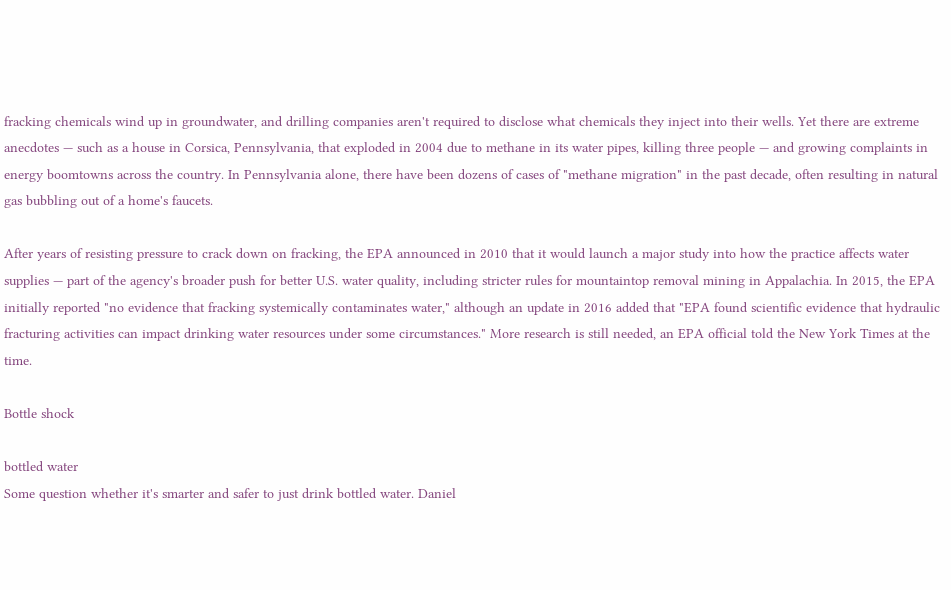fracking chemicals wind up in groundwater, and drilling companies aren't required to disclose what chemicals they inject into their wells. Yet there are extreme anecdotes — such as a house in Corsica, Pennsylvania, that exploded in 2004 due to methane in its water pipes, killing three people — and growing complaints in energy boomtowns across the country. In Pennsylvania alone, there have been dozens of cases of "methane migration" in the past decade, often resulting in natural gas bubbling out of a home's faucets.

After years of resisting pressure to crack down on fracking, the EPA announced in 2010 that it would launch a major study into how the practice affects water supplies — part of the agency's broader push for better U.S. water quality, including stricter rules for mountaintop removal mining in Appalachia. In 2015, the EPA initially reported "no evidence that fracking systemically contaminates water," although an update in 2016 added that "EPA found scientific evidence that hydraulic fracturing activities can impact drinking water resources under some circumstances." More research is still needed, an EPA official told the New York Times at the time.

Bottle shock

bottled water
Some question whether it's smarter and safer to just drink bottled water. Daniel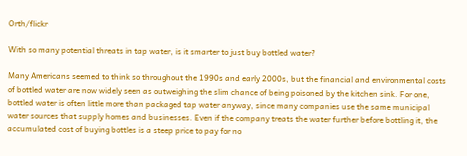Orth/flickr

With so many potential threats in tap water, is it smarter to just buy bottled water?

Many Americans seemed to think so throughout the 1990s and early 2000s, but the financial and environmental costs of bottled water are now widely seen as outweighing the slim chance of being poisoned by the kitchen sink. For one, bottled water is often little more than packaged tap water anyway, since many companies use the same municipal water sources that supply homes and businesses. Even if the company treats the water further before bottling it, the accumulated cost of buying bottles is a steep price to pay for no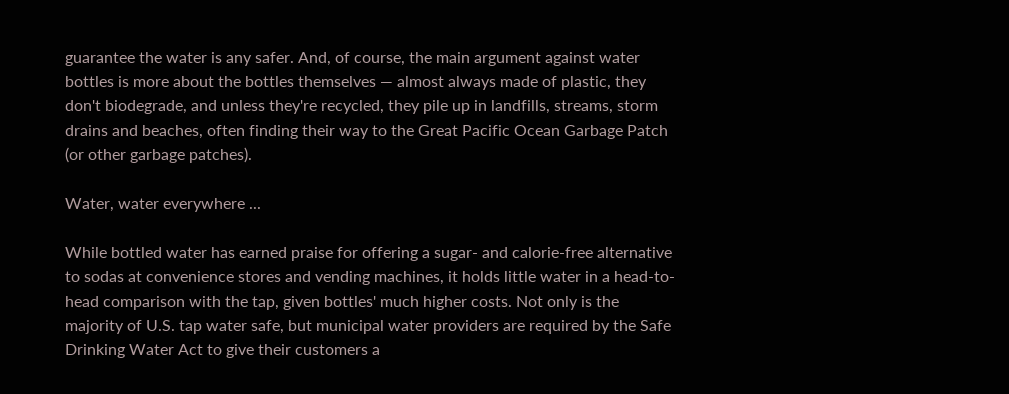guarantee the water is any safer. And, of course, the main argument against water bottles is more about the bottles themselves — almost always made of plastic, they don't biodegrade, and unless they're recycled, they pile up in landfills, streams, storm drains and beaches, often finding their way to the Great Pacific Ocean Garbage Patch (or other garbage patches).

Water, water everywhere ...

While bottled water has earned praise for offering a sugar- and calorie-free alternative to sodas at convenience stores and vending machines, it holds little water in a head-to-head comparison with the tap, given bottles' much higher costs. Not only is the majority of U.S. tap water safe, but municipal water providers are required by the Safe Drinking Water Act to give their customers a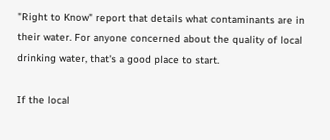"Right to Know" report that details what contaminants are in their water. For anyone concerned about the quality of local drinking water, that's a good place to start.

If the local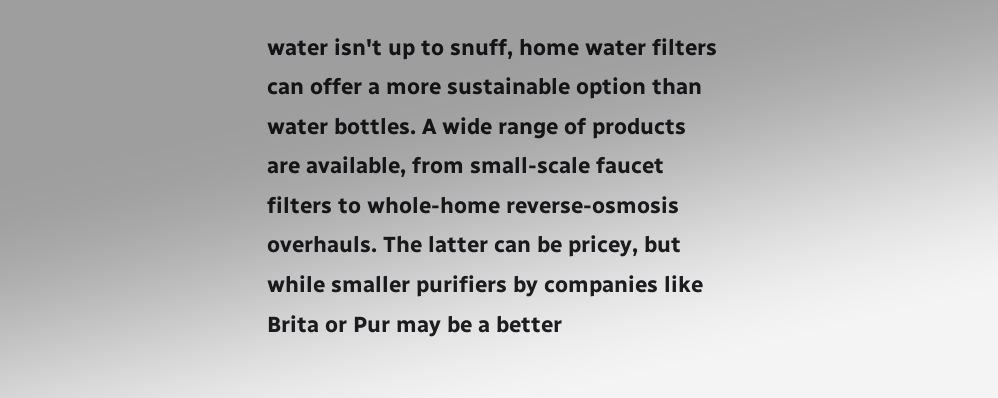water isn't up to snuff, home water filters can offer a more sustainable option than water bottles. A wide range of products are available, from small-scale faucet filters to whole-home reverse-osmosis overhauls. The latter can be pricey, but while smaller purifiers by companies like Brita or Pur may be a better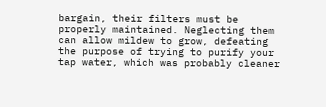bargain, their filters must be properly maintained. Neglecting them can allow mildew to grow, defeating the purpose of trying to purify your tap water, which was probably cleaner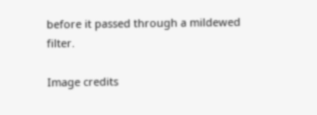before it passed through a mildewed filter.

Image credits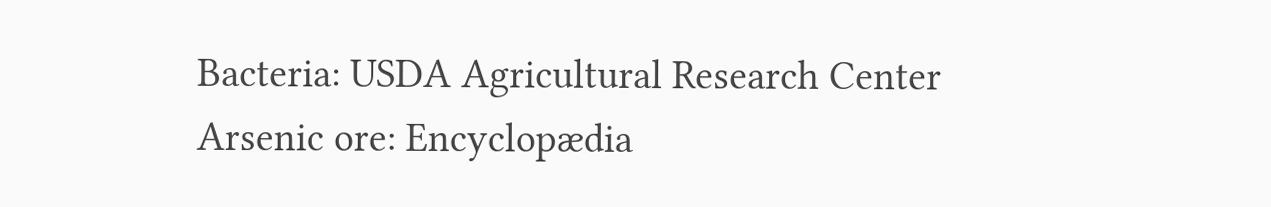Bacteria: USDA Agricultural Research Center
Arsenic ore: Encyclopædia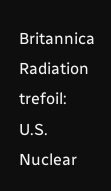Britannica
Radiation trefoil: U.S. Nuclear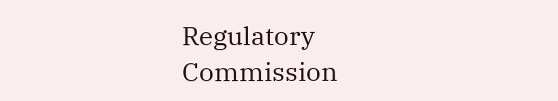Regulatory Commission